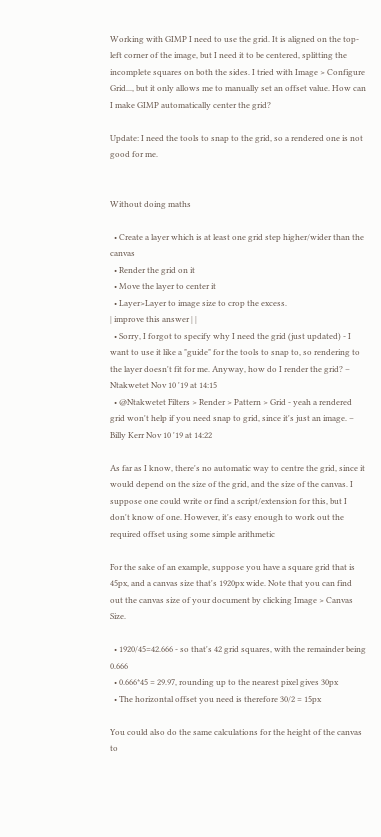Working with GIMP I need to use the grid. It is aligned on the top-left corner of the image, but I need it to be centered, splitting the incomplete squares on both the sides. I tried with Image > Configure Grid..., but it only allows me to manually set an offset value. How can I make GIMP automatically center the grid?

Update: I need the tools to snap to the grid, so a rendered one is not good for me.


Without doing maths

  • Create a layer which is at least one grid step higher/wider than the canvas
  • Render the grid on it
  • Move the layer to center it
  • Layer>Layer to image size to crop the excess.
| improve this answer | |
  • Sorry, I forgot to specify why I need the grid (just updated) - I want to use it like a "guide" for the tools to snap to, so rendering to the layer doesn't fit for me. Anyway, how do I render the grid? – Ntakwetet Nov 10 '19 at 14:15
  • @Ntakwetet Filters > Render > Pattern > Grid - yeah a rendered grid won't help if you need snap to grid, since it's just an image. – Billy Kerr Nov 10 '19 at 14:22

As far as I know, there's no automatic way to centre the grid, since it would depend on the size of the grid, and the size of the canvas. I suppose one could write or find a script/extension for this, but I don't know of one. However, it's easy enough to work out the required offset using some simple arithmetic

For the sake of an example, suppose you have a square grid that is 45px, and a canvas size that's 1920px wide. Note that you can find out the canvas size of your document by clicking Image > Canvas Size.

  • 1920/45=42.666 - so that's 42 grid squares, with the remainder being 0.666
  • 0.666*45 = 29.97, rounding up to the nearest pixel gives 30px
  • The horizontal offset you need is therefore 30/2 = 15px

You could also do the same calculations for the height of the canvas to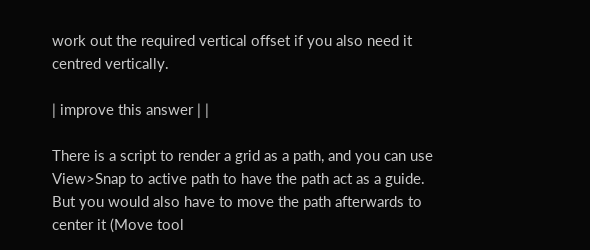work out the required vertical offset if you also need it centred vertically.

| improve this answer | |

There is a script to render a grid as a path, and you can use View>Snap to active path to have the path act as a guide. But you would also have to move the path afterwards to center it (Move tool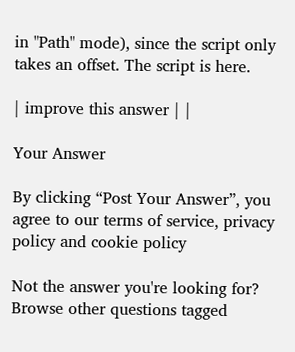in "Path" mode), since the script only takes an offset. The script is here.

| improve this answer | |

Your Answer

By clicking “Post Your Answer”, you agree to our terms of service, privacy policy and cookie policy

Not the answer you're looking for? Browse other questions tagged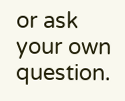or ask your own question.